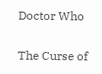Doctor Who

The Curse of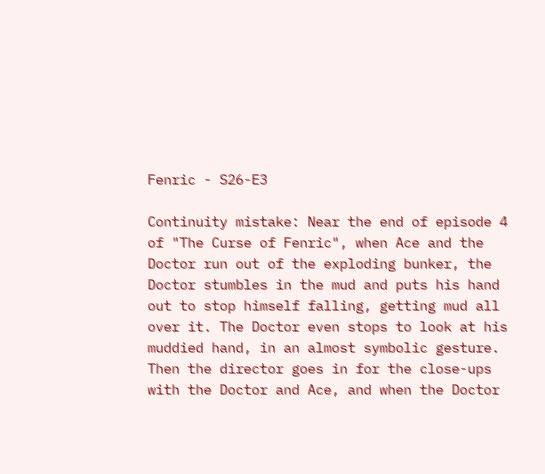Fenric - S26-E3

Continuity mistake: Near the end of episode 4 of "The Curse of Fenric", when Ace and the Doctor run out of the exploding bunker, the Doctor stumbles in the mud and puts his hand out to stop himself falling, getting mud all over it. The Doctor even stops to look at his muddied hand, in an almost symbolic gesture. Then the director goes in for the close-ups with the Doctor and Ace, and when the Doctor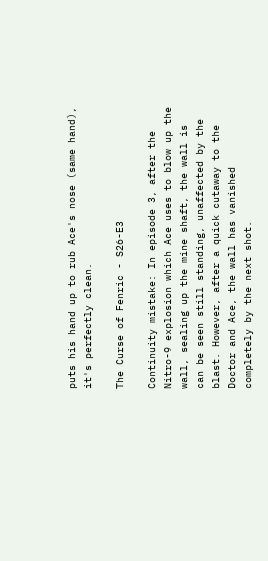puts his hand up to rub Ace's nose (same hand), it's perfectly clean.

The Curse of Fenric - S26-E3

Continuity mistake: In episode 3, after the Nitro-9 explosion which Ace uses to blow up the wall, sealing up the mine shaft, the wall is can be seen still standing, unaffected by the blast. However, after a quick cutaway to the Doctor and Ace, the wall has vanished completely by the next shot.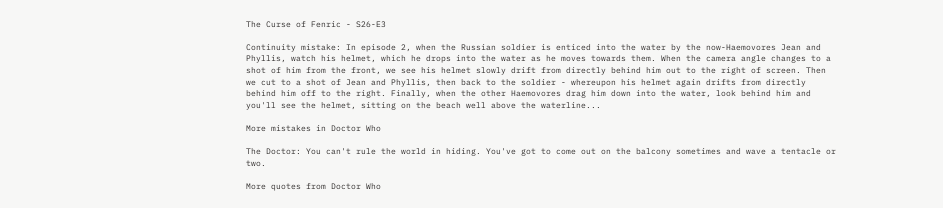The Curse of Fenric - S26-E3

Continuity mistake: In episode 2, when the Russian soldier is enticed into the water by the now-Haemovores Jean and Phyllis, watch his helmet, which he drops into the water as he moves towards them. When the camera angle changes to a shot of him from the front, we see his helmet slowly drift from directly behind him out to the right of screen. Then we cut to a shot of Jean and Phyllis, then back to the soldier - whereupon his helmet again drifts from directly behind him off to the right. Finally, when the other Haemovores drag him down into the water, look behind him and you'll see the helmet, sitting on the beach well above the waterline...

More mistakes in Doctor Who

The Doctor: You can't rule the world in hiding. You've got to come out on the balcony sometimes and wave a tentacle or two.

More quotes from Doctor Who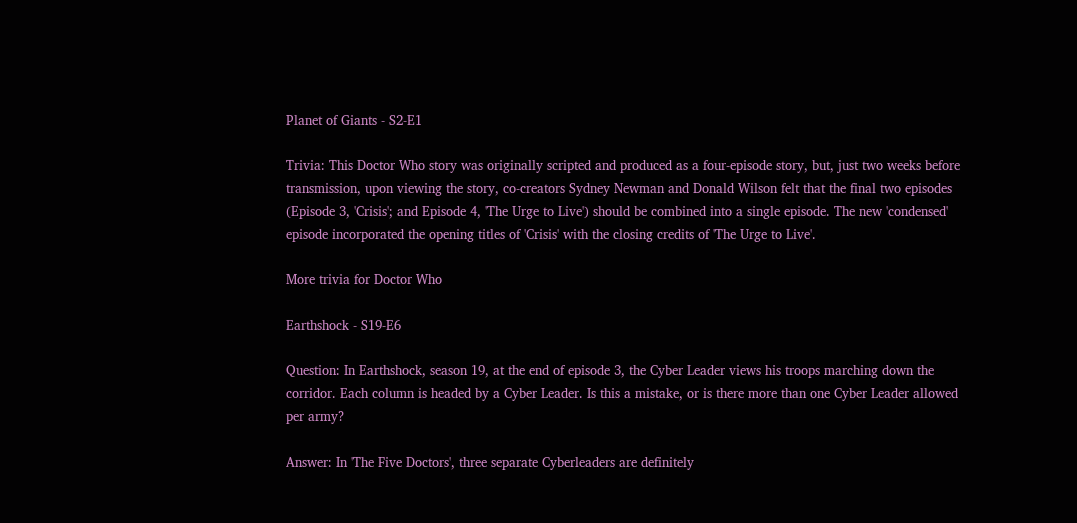Planet of Giants - S2-E1

Trivia: This Doctor Who story was originally scripted and produced as a four-episode story, but, just two weeks before transmission, upon viewing the story, co-creators Sydney Newman and Donald Wilson felt that the final two episodes (Episode 3, 'Crisis'; and Episode 4, 'The Urge to Live') should be combined into a single episode. The new 'condensed' episode incorporated the opening titles of 'Crisis' with the closing credits of 'The Urge to Live'.

More trivia for Doctor Who

Earthshock - S19-E6

Question: In Earthshock, season 19, at the end of episode 3, the Cyber Leader views his troops marching down the corridor. Each column is headed by a Cyber Leader. Is this a mistake, or is there more than one Cyber Leader allowed per army?

Answer: In 'The Five Doctors', three separate Cyberleaders are definitely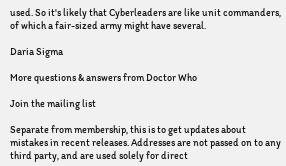used. So it's likely that Cyberleaders are like unit commanders, of which a fair-sized army might have several.

Daria Sigma

More questions & answers from Doctor Who

Join the mailing list

Separate from membership, this is to get updates about mistakes in recent releases. Addresses are not passed on to any third party, and are used solely for direct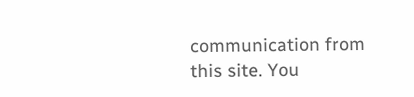communication from this site. You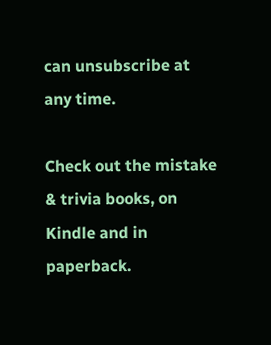can unsubscribe at any time.

Check out the mistake & trivia books, on Kindle and in paperback.